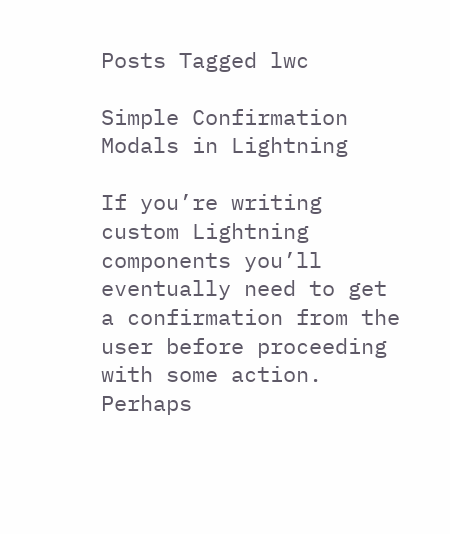Posts Tagged lwc

Simple Confirmation Modals in Lightning

If you’re writing custom Lightning components you’ll eventually need to get a confirmation from the user before proceeding with some action. Perhaps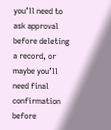you’ll need to ask approval before deleting a record, or maybe you’ll need final confirmation before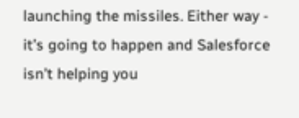launching the missiles. Either way - it’s going to happen and Salesforce isn’t helping you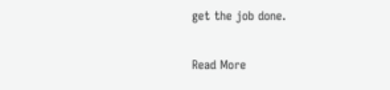get the job done.

Read More